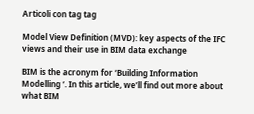Articoli con tag tag

Model View Definition (MVD): key aspects of the IFC views and their use in BIM data exchange

BIM is the acronym for ‘Building Information Modelling ‘. In this article, we’ll find out more about what BIM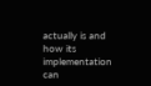actually is and how its implementation can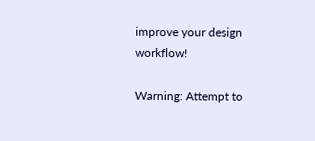improve your design workflow!

Warning: Attempt to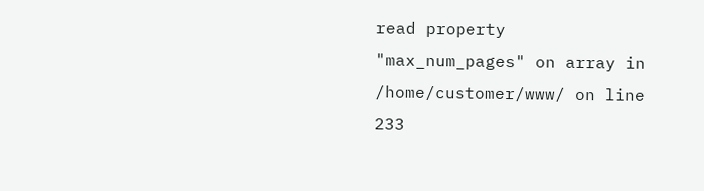read property "max_num_pages" on array in /home/customer/www/ on line 233